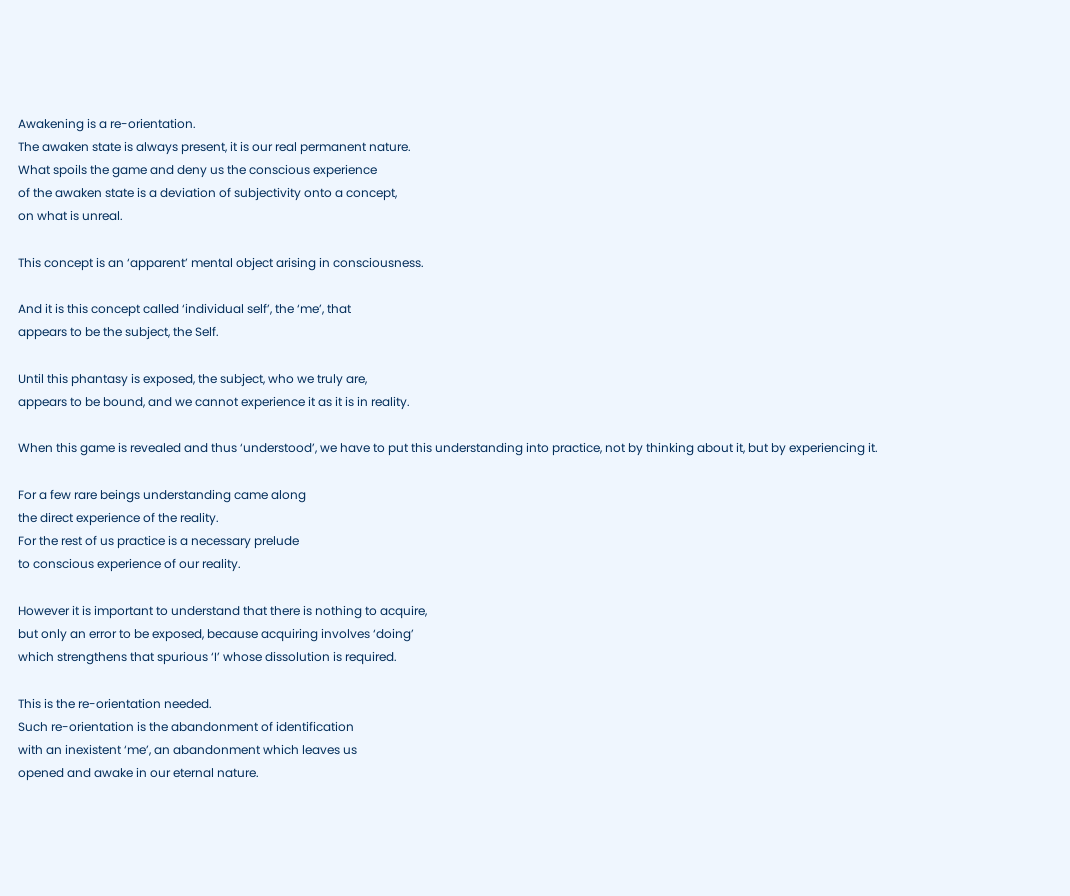Awakening is a re-orientation.
The awaken state is always present, it is our real permanent nature.
What spoils the game and deny us the conscious experience
of the awaken state is a deviation of subjectivity onto a concept,
on what is unreal.

This concept is an ‘apparent’ mental object arising in consciousness.

And it is this concept called ‘individual self’, the ‘me’, that
appears to be the subject, the Self.

Until this phantasy is exposed, the subject, who we truly are,
appears to be bound, and we cannot experience it as it is in reality.

When this game is revealed and thus ‘understood’, we have to put this understanding into practice, not by thinking about it, but by experiencing it.

For a few rare beings understanding came along
the direct experience of the reality.
For the rest of us practice is a necessary prelude
to conscious experience of our reality.

However it is important to understand that there is nothing to acquire,
but only an error to be exposed, because acquiring involves ‘doing’
which strengthens that spurious ‘I’ whose dissolution is required.

This is the re-orientation needed.
Such re-orientation is the abandonment of identification
with an inexistent ‘me’, an abandonment which leaves us
opened and awake in our eternal nature.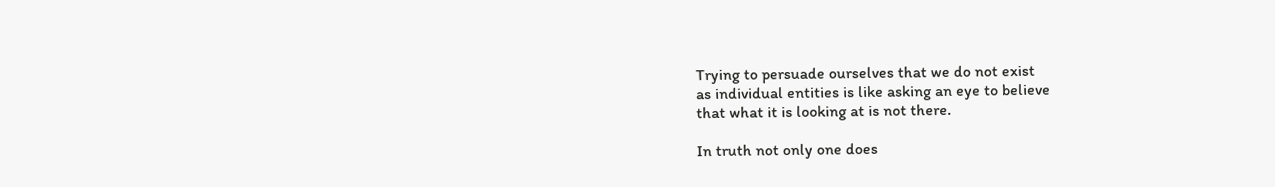Trying to persuade ourselves that we do not exist
as individual entities is like asking an eye to believe
that what it is looking at is not there.

In truth not only one does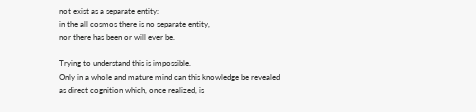not exist as a separate entity:
in the all cosmos there is no separate entity,
nor there has been or will ever be.

Trying to understand this is impossible.
Only in a whole and mature mind can this knowledge be revealed
as direct cognition which, once realized, is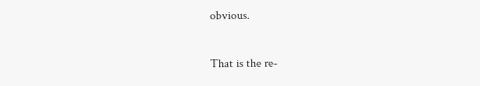obvious.

That is the re-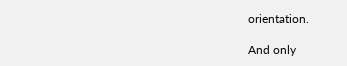orientation.

And only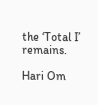the ‘Total I’ remains.

Hari Om